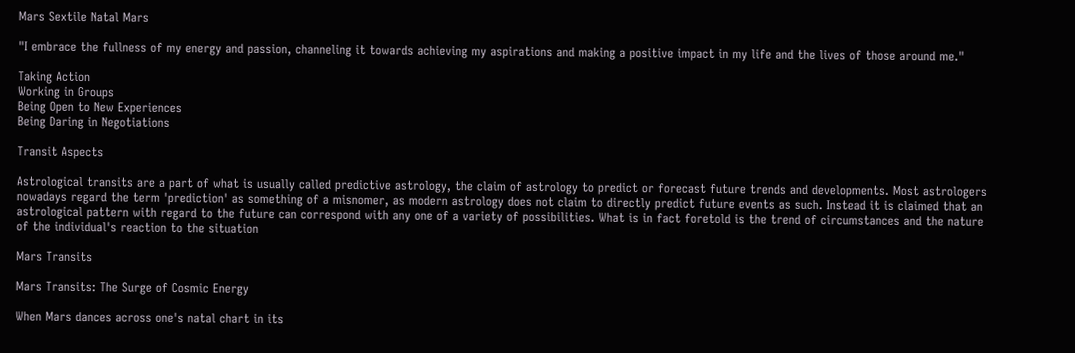Mars Sextile Natal Mars

"I embrace the fullness of my energy and passion, channeling it towards achieving my aspirations and making a positive impact in my life and the lives of those around me."

Taking Action
Working in Groups
Being Open to New Experiences
Being Daring in Negotiations

Transit Aspects

Astrological transits are a part of what is usually called predictive astrology, the claim of astrology to predict or forecast future trends and developments. Most astrologers nowadays regard the term 'prediction' as something of a misnomer, as modern astrology does not claim to directly predict future events as such. Instead it is claimed that an astrological pattern with regard to the future can correspond with any one of a variety of possibilities. What is in fact foretold is the trend of circumstances and the nature of the individual's reaction to the situation

Mars Transits

Mars Transits: The Surge of Cosmic Energy

When Mars dances across one's natal chart in its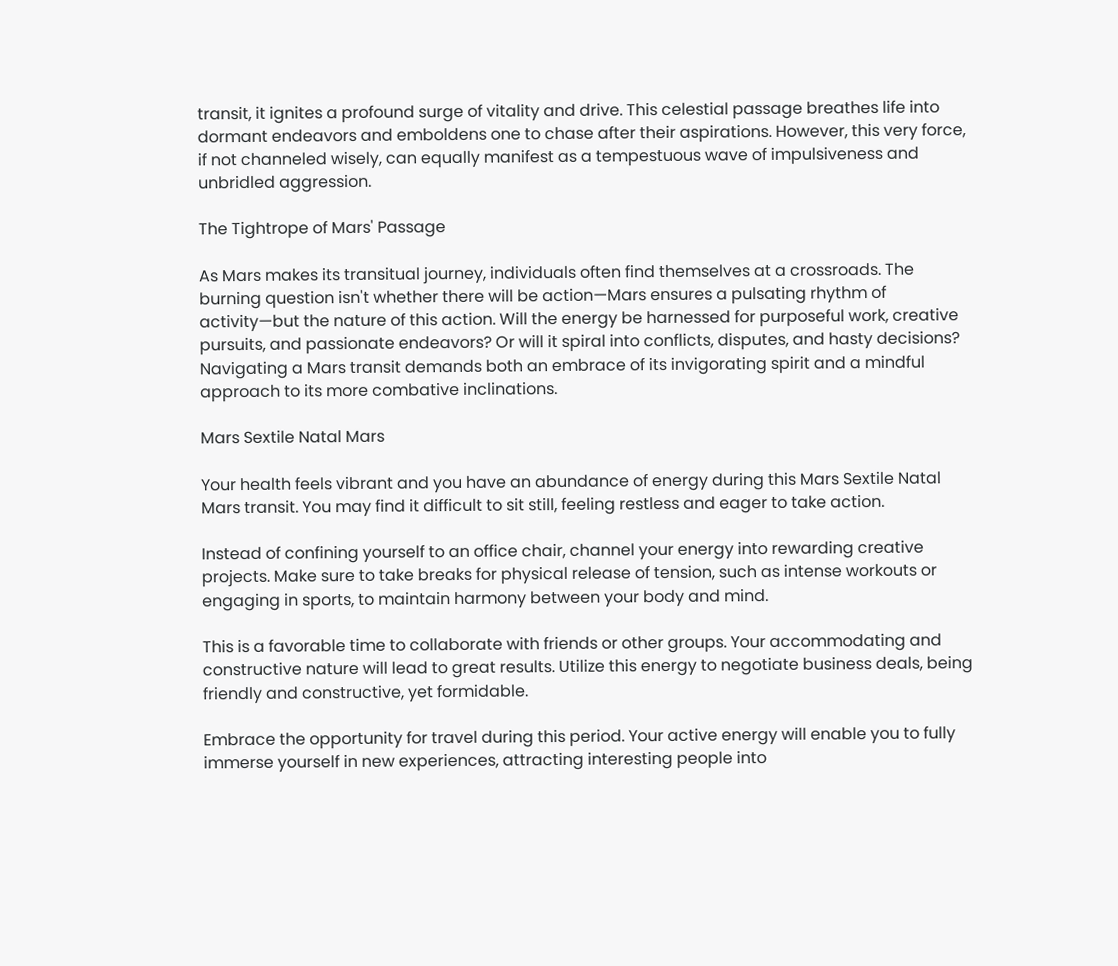transit, it ignites a profound surge of vitality and drive. This celestial passage breathes life into dormant endeavors and emboldens one to chase after their aspirations. However, this very force, if not channeled wisely, can equally manifest as a tempestuous wave of impulsiveness and unbridled aggression.

The Tightrope of Mars' Passage

As Mars makes its transitual journey, individuals often find themselves at a crossroads. The burning question isn't whether there will be action—Mars ensures a pulsating rhythm of activity—but the nature of this action. Will the energy be harnessed for purposeful work, creative pursuits, and passionate endeavors? Or will it spiral into conflicts, disputes, and hasty decisions? Navigating a Mars transit demands both an embrace of its invigorating spirit and a mindful approach to its more combative inclinations.

Mars Sextile Natal Mars

Your health feels vibrant and you have an abundance of energy during this Mars Sextile Natal Mars transit. You may find it difficult to sit still, feeling restless and eager to take action.

Instead of confining yourself to an office chair, channel your energy into rewarding creative projects. Make sure to take breaks for physical release of tension, such as intense workouts or engaging in sports, to maintain harmony between your body and mind.

This is a favorable time to collaborate with friends or other groups. Your accommodating and constructive nature will lead to great results. Utilize this energy to negotiate business deals, being friendly and constructive, yet formidable.

Embrace the opportunity for travel during this period. Your active energy will enable you to fully immerse yourself in new experiences, attracting interesting people into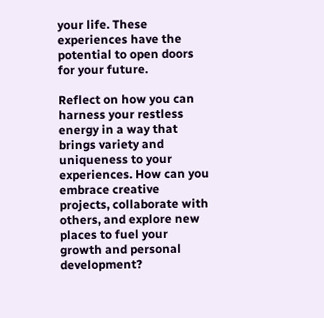your life. These experiences have the potential to open doors for your future.

Reflect on how you can harness your restless energy in a way that brings variety and uniqueness to your experiences. How can you embrace creative projects, collaborate with others, and explore new places to fuel your growth and personal development?